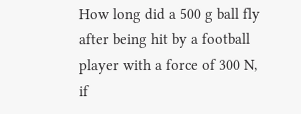How long did a 500 g ball fly after being hit by a football player with a force of 300 N, if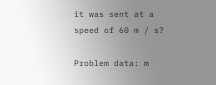it was sent at a speed of 60 m / s?

Problem data: m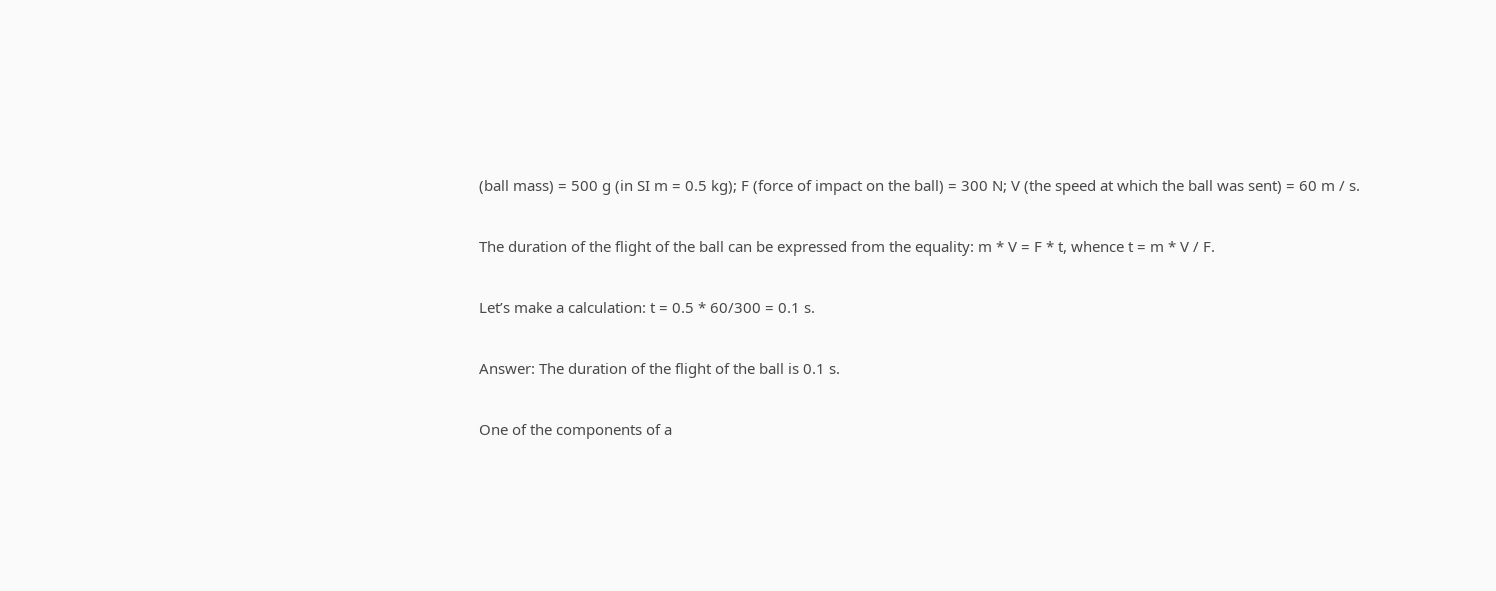(ball mass) = 500 g (in SI m = 0.5 kg); F (force of impact on the ball) = 300 N; V (the speed at which the ball was sent) = 60 m / s.

The duration of the flight of the ball can be expressed from the equality: m * V = F * t, whence t = m * V / F.

Let’s make a calculation: t = 0.5 * 60/300 = 0.1 s.

Answer: The duration of the flight of the ball is 0.1 s.

One of the components of a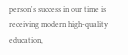person's success in our time is receiving modern high-quality education,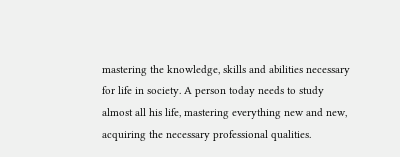mastering the knowledge, skills and abilities necessary for life in society. A person today needs to study almost all his life, mastering everything new and new, acquiring the necessary professional qualities.